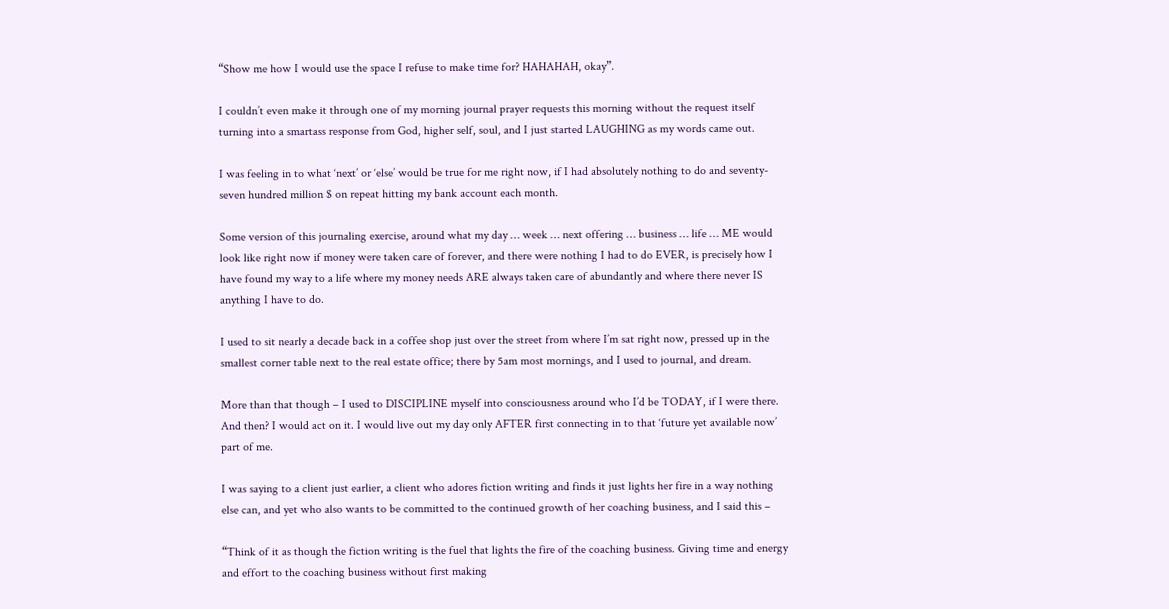“Show me how I would use the space I refuse to make time for? HAHAHAH, okay”.

I couldn’t even make it through one of my morning journal prayer requests this morning without the request itself turning into a smartass response from God, higher self, soul, and I just started LAUGHING as my words came out.

I was feeling in to what ‘next’ or ‘else’ would be true for me right now, if I had absolutely nothing to do and seventy-seven hundred million $ on repeat hitting my bank account each month.

Some version of this journaling exercise, around what my day … week … next offering … business … life … ME would look like right now if money were taken care of forever, and there were nothing I had to do EVER, is precisely how I have found my way to a life where my money needs ARE always taken care of abundantly and where there never IS anything I have to do.

I used to sit nearly a decade back in a coffee shop just over the street from where I’m sat right now, pressed up in the smallest corner table next to the real estate office; there by 5am most mornings, and I used to journal, and dream.

More than that though – I used to DISCIPLINE myself into consciousness around who I’d be TODAY, if I were there. And then? I would act on it. I would live out my day only AFTER first connecting in to that ‘future yet available now’ part of me.

I was saying to a client just earlier, a client who adores fiction writing and finds it just lights her fire in a way nothing else can, and yet who also wants to be committed to the continued growth of her coaching business, and I said this –

“Think of it as though the fiction writing is the fuel that lights the fire of the coaching business. Giving time and energy and effort to the coaching business without first making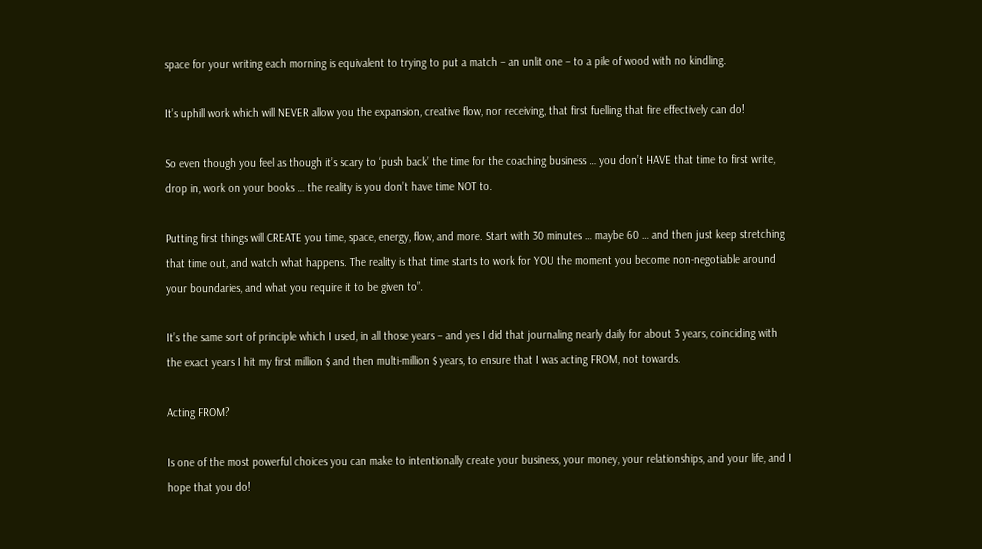space for your writing each morning is equivalent to trying to put a match – an unlit one – to a pile of wood with no kindling.

It’s uphill work which will NEVER allow you the expansion, creative flow, nor receiving, that first fuelling that fire effectively can do!

So even though you feel as though it’s scary to ‘push back’ the time for the coaching business … you don’t HAVE that time to first write, drop in, work on your books … the reality is you don’t have time NOT to.

Putting first things will CREATE you time, space, energy, flow, and more. Start with 30 minutes … maybe 60 … and then just keep stretching that time out, and watch what happens. The reality is that time starts to work for YOU the moment you become non-negotiable around your boundaries, and what you require it to be given to”.

It’s the same sort of principle which I used, in all those years – and yes I did that journaling nearly daily for about 3 years, coinciding with the exact years I hit my first million $ and then multi-million $ years, to ensure that I was acting FROM, not towards.

Acting FROM?

Is one of the most powerful choices you can make to intentionally create your business, your money, your relationships, and your life, and I hope that you do!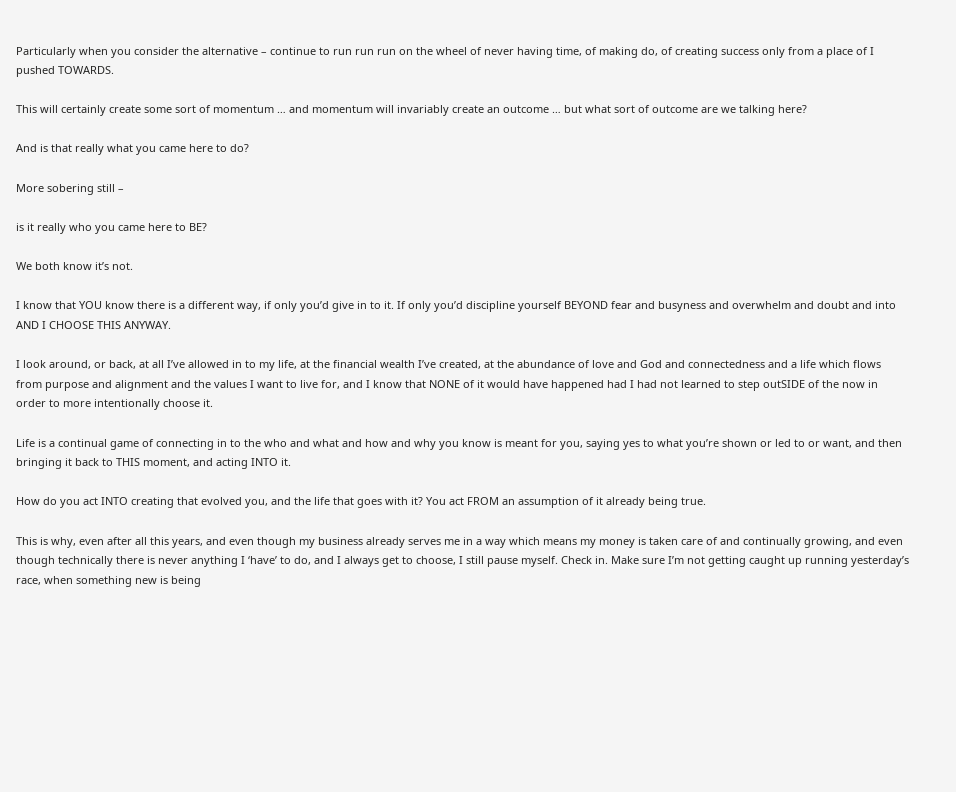Particularly when you consider the alternative – continue to run run run on the wheel of never having time, of making do, of creating success only from a place of I pushed TOWARDS.

This will certainly create some sort of momentum … and momentum will invariably create an outcome … but what sort of outcome are we talking here?

And is that really what you came here to do?

More sobering still –

is it really who you came here to BE?

We both know it’s not.

I know that YOU know there is a different way, if only you’d give in to it. If only you’d discipline yourself BEYOND fear and busyness and overwhelm and doubt and into AND I CHOOSE THIS ANYWAY.

I look around, or back, at all I’ve allowed in to my life, at the financial wealth I’ve created, at the abundance of love and God and connectedness and a life which flows from purpose and alignment and the values I want to live for, and I know that NONE of it would have happened had I had not learned to step outSIDE of the now in order to more intentionally choose it.

Life is a continual game of connecting in to the who and what and how and why you know is meant for you, saying yes to what you’re shown or led to or want, and then bringing it back to THIS moment, and acting INTO it.

How do you act INTO creating that evolved you, and the life that goes with it? You act FROM an assumption of it already being true.

This is why, even after all this years, and even though my business already serves me in a way which means my money is taken care of and continually growing, and even though technically there is never anything I ‘have’ to do, and I always get to choose, I still pause myself. Check in. Make sure I’m not getting caught up running yesterday’s race, when something new is being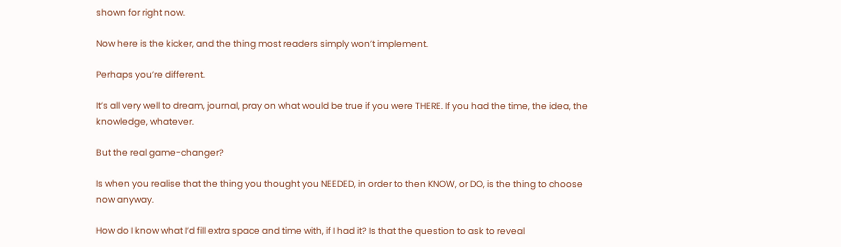shown for right now.

Now here is the kicker, and the thing most readers simply won’t implement.

Perhaps you’re different.

It’s all very well to dream, journal, pray on what would be true if you were THERE. If you had the time, the idea, the knowledge, whatever.

But the real game-changer?

Is when you realise that the thing you thought you NEEDED, in order to then KNOW, or DO, is the thing to choose now anyway.

How do I know what I’d fill extra space and time with, if I had it? Is that the question to ask to reveal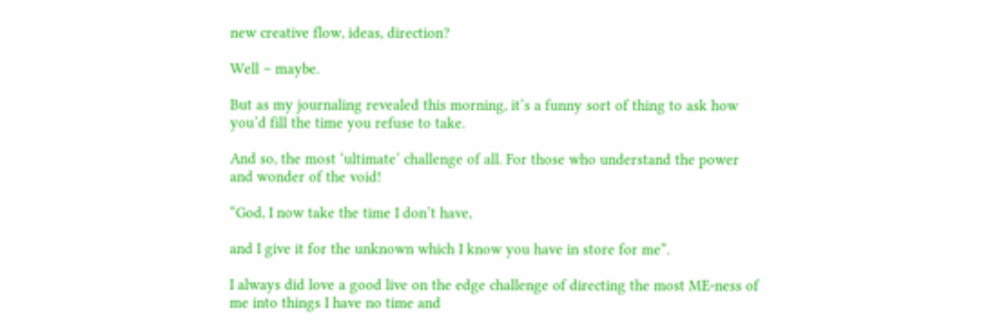new creative flow, ideas, direction?

Well – maybe.

But as my journaling revealed this morning, it’s a funny sort of thing to ask how you’d fill the time you refuse to take.

And so, the most ‘ultimate’ challenge of all. For those who understand the power and wonder of the void!

“God, I now take the time I don’t have,

and I give it for the unknown which I know you have in store for me”.

I always did love a good live on the edge challenge of directing the most ME-ness of me into things I have no time and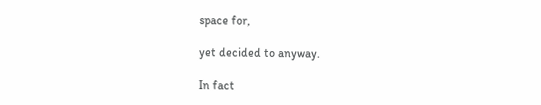space for,

yet decided to anyway.

In fact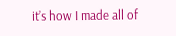it’s how I made all of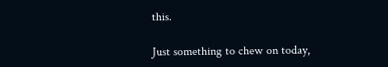this.

Just something to chew on today,